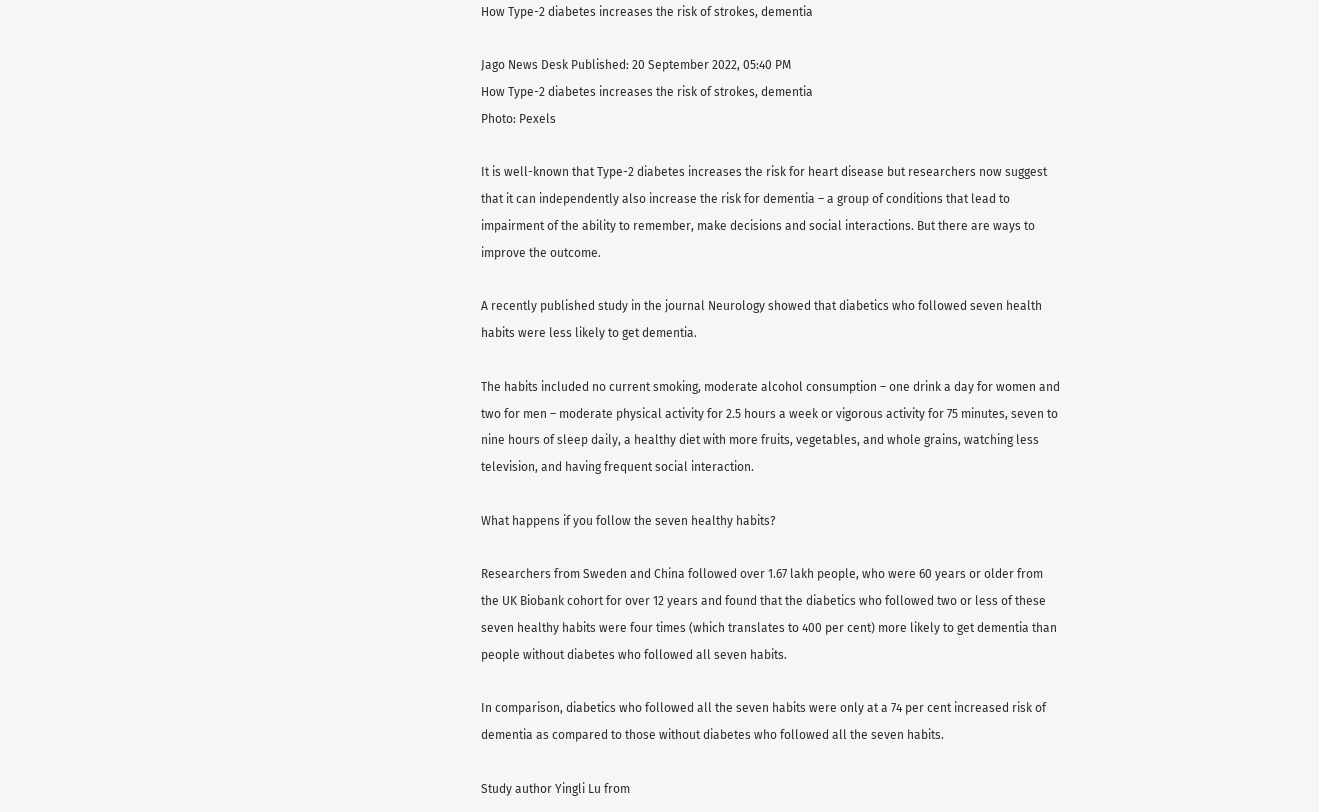How Type-2 diabetes increases the risk of strokes, dementia

Jago News Desk Published: 20 September 2022, 05:40 PM
How Type-2 diabetes increases the risk of strokes, dementia
Photo: Pexels

It is well-known that Type-2 diabetes increases the risk for heart disease but researchers now suggest that it can independently also increase the risk for dementia – a group of conditions that lead to impairment of the ability to remember, make decisions and social interactions. But there are ways to improve the outcome.

A recently published study in the journal Neurology showed that diabetics who followed seven health habits were less likely to get dementia.

The habits included no current smoking, moderate alcohol consumption – one drink a day for women and two for men – moderate physical activity for 2.5 hours a week or vigorous activity for 75 minutes, seven to nine hours of sleep daily, a healthy diet with more fruits, vegetables, and whole grains, watching less television, and having frequent social interaction.

What happens if you follow the seven healthy habits?

Researchers from Sweden and China followed over 1.67 lakh people, who were 60 years or older from the UK Biobank cohort for over 12 years and found that the diabetics who followed two or less of these seven healthy habits were four times (which translates to 400 per cent) more likely to get dementia than people without diabetes who followed all seven habits.

In comparison, diabetics who followed all the seven habits were only at a 74 per cent increased risk of dementia as compared to those without diabetes who followed all the seven habits.

Study author Yingli Lu from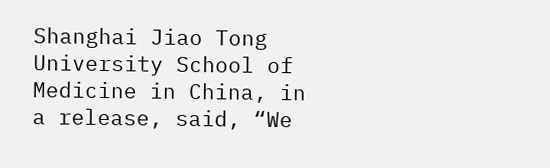Shanghai Jiao Tong University School of Medicine in China, in a release, said, “We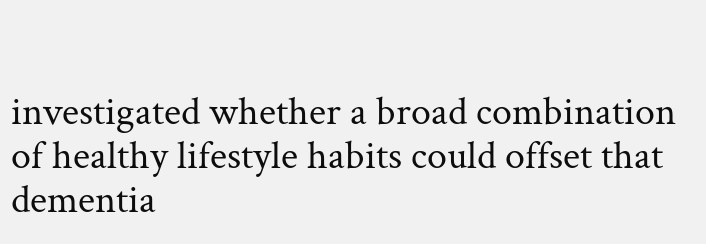investigated whether a broad combination of healthy lifestyle habits could offset that dementia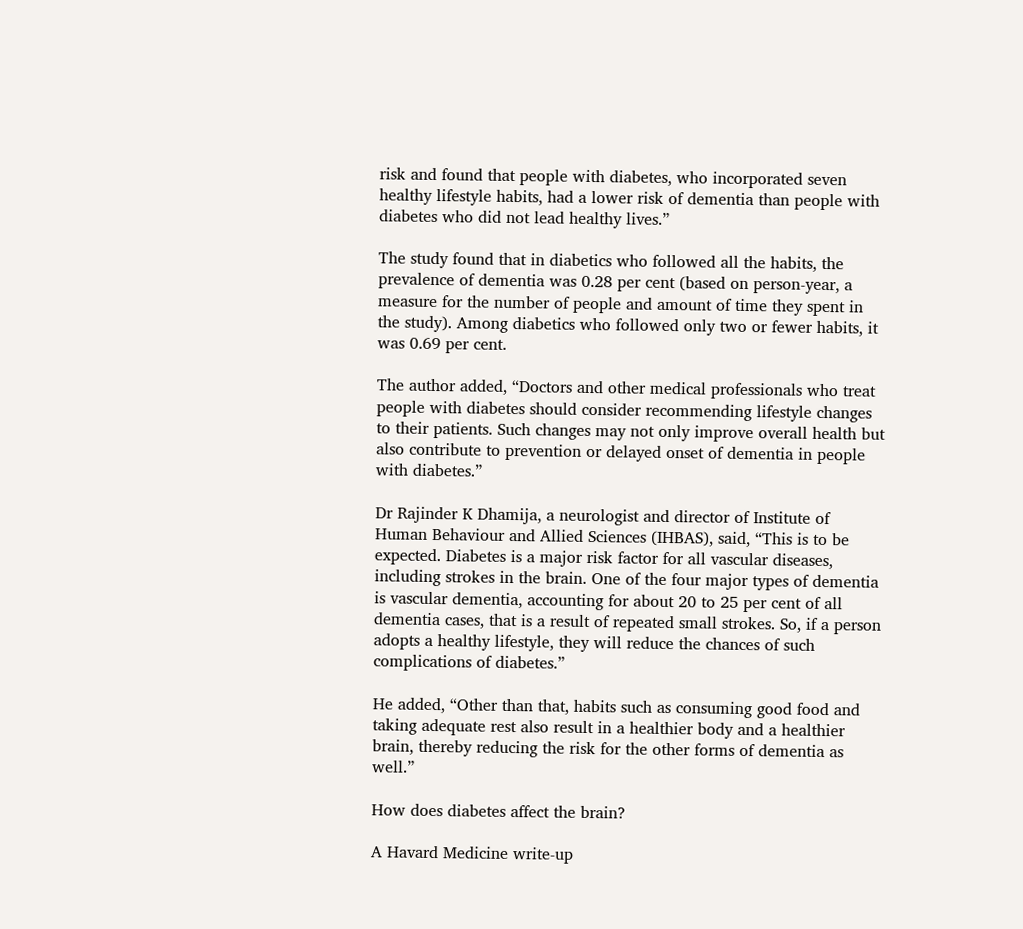risk and found that people with diabetes, who incorporated seven healthy lifestyle habits, had a lower risk of dementia than people with diabetes who did not lead healthy lives.”

The study found that in diabetics who followed all the habits, the prevalence of dementia was 0.28 per cent (based on person-year, a measure for the number of people and amount of time they spent in the study). Among diabetics who followed only two or fewer habits, it was 0.69 per cent.

The author added, “Doctors and other medical professionals who treat people with diabetes should consider recommending lifestyle changes to their patients. Such changes may not only improve overall health but also contribute to prevention or delayed onset of dementia in people with diabetes.”

Dr Rajinder K Dhamija, a neurologist and director of Institute of Human Behaviour and Allied Sciences (IHBAS), said, “This is to be expected. Diabetes is a major risk factor for all vascular diseases, including strokes in the brain. One of the four major types of dementia is vascular dementia, accounting for about 20 to 25 per cent of all dementia cases, that is a result of repeated small strokes. So, if a person adopts a healthy lifestyle, they will reduce the chances of such complications of diabetes.”

He added, “Other than that, habits such as consuming good food and taking adequate rest also result in a healthier body and a healthier brain, thereby reducing the risk for the other forms of dementia as well.”

How does diabetes affect the brain?

A Havard Medicine write-up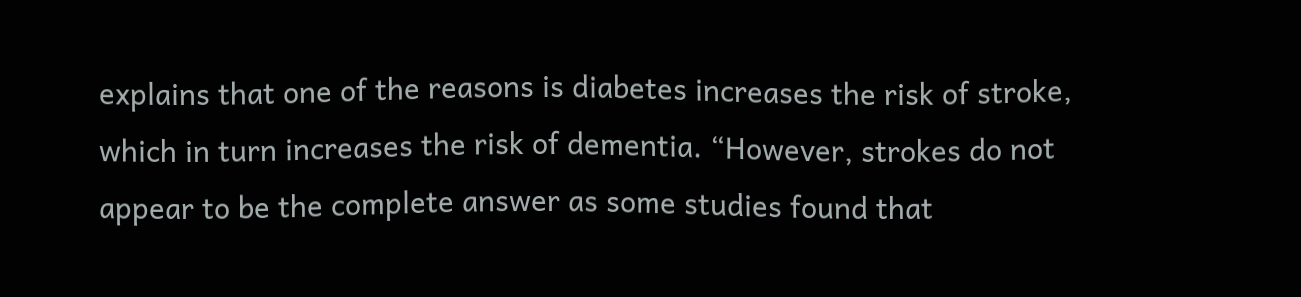explains that one of the reasons is diabetes increases the risk of stroke, which in turn increases the risk of dementia. “However, strokes do not appear to be the complete answer as some studies found that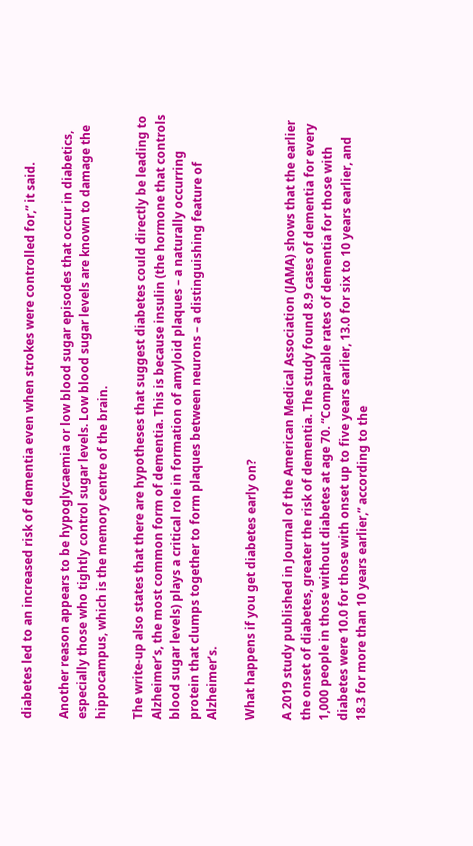diabetes led to an increased risk of dementia even when strokes were controlled for,” it said.

Another reason appears to be hypoglycaemia or low blood sugar episodes that occur in diabetics, especially those who tightly control sugar levels. Low blood sugar levels are known to damage the hippocampus, which is the memory centre of the brain.

The write-up also states that there are hypotheses that suggest diabetes could directly be leading to Alzheimer’s, the most common form of dementia. This is because insulin (the hormone that controls blood sugar levels) plays a critical role in formation of amyloid plaques – a naturally occurring protein that clumps together to form plaques between neurons – a distinguishing feature of Alzheimer’s.

What happens if you get diabetes early on?

A 2019 study published in Journal of the American Medical Association (JAMA) shows that the earlier the onset of diabetes, greater the risk of dementia. The study found 8.9 cases of dementia for every 1,000 people in those without diabetes at age 70. “Comparable rates of dementia for those with diabetes were 10.0 for those with onset up to five years earlier, 13.0 for six to 10 years earlier, and 18.3 for more than 10 years earlier,” according to the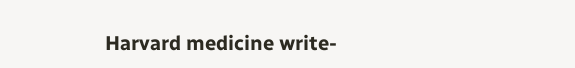Harvard medicine write-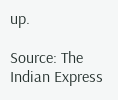up.

Source: The Indian Express